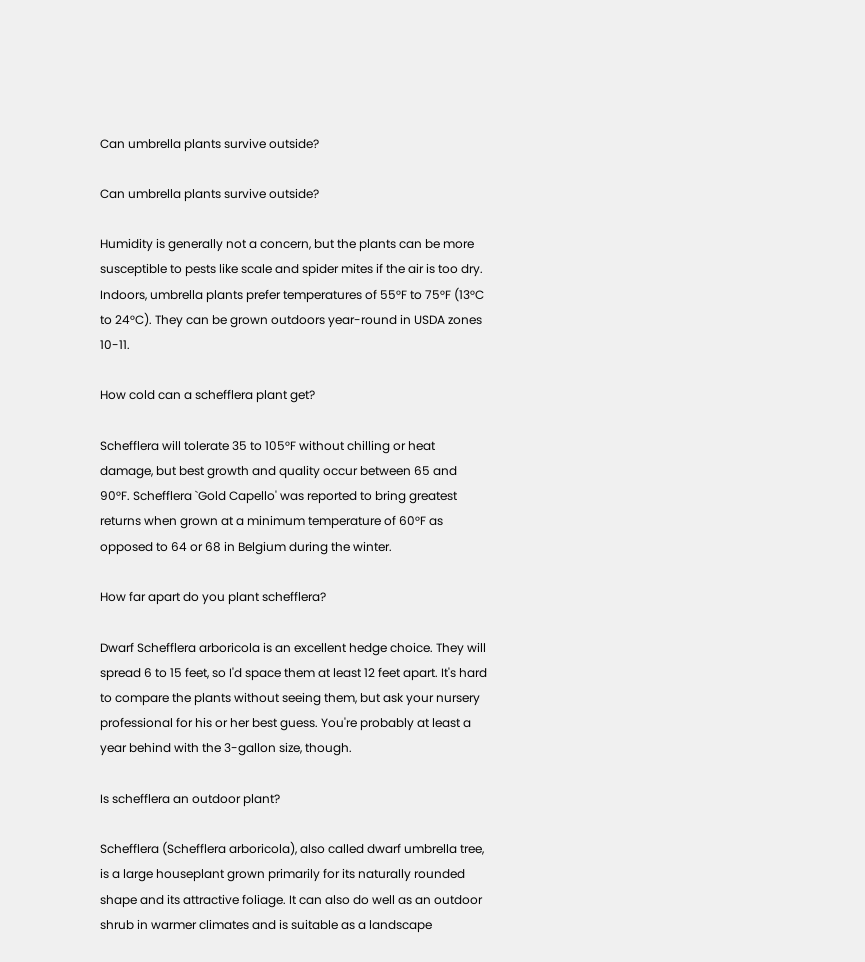Can umbrella plants survive outside?

Can umbrella plants survive outside?

Humidity is generally not a concern, but the plants can be more susceptible to pests like scale and spider mites if the air is too dry. Indoors, umbrella plants prefer temperatures of 55°F to 75°F (13°C to 24°C). They can be grown outdoors year-round in USDA zones 10-11.

How cold can a schefflera plant get?

Schefflera will tolerate 35 to 105°F without chilling or heat damage, but best growth and quality occur between 65 and 90°F. Schefflera `Gold Capello' was reported to bring greatest returns when grown at a minimum temperature of 60°F as opposed to 64 or 68 in Belgium during the winter.

How far apart do you plant schefflera?

Dwarf Schefflera arboricola is an excellent hedge choice. They will spread 6 to 15 feet, so I'd space them at least 12 feet apart. It's hard to compare the plants without seeing them, but ask your nursery professional for his or her best guess. You're probably at least a year behind with the 3-gallon size, though.

Is schefflera an outdoor plant?

Schefflera (Schefflera arboricola), also called dwarf umbrella tree, is a large houseplant grown primarily for its naturally rounded shape and its attractive foliage. It can also do well as an outdoor shrub in warmer climates and is suitable as a landscape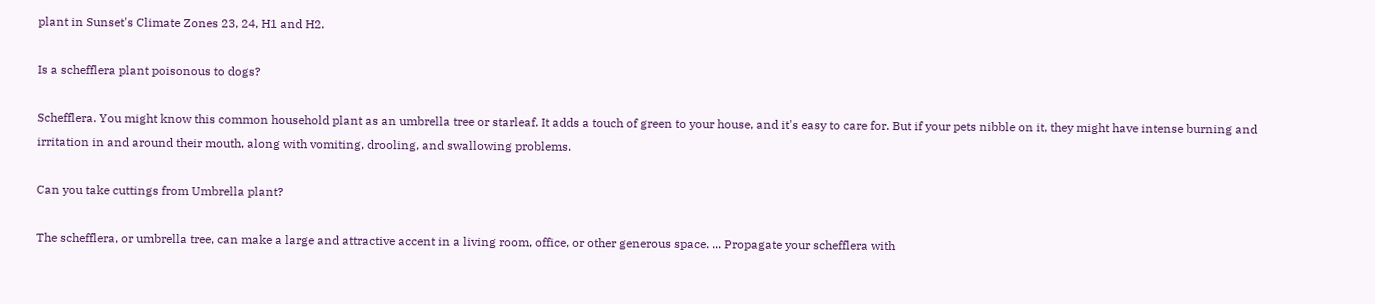plant in Sunset's Climate Zones 23, 24, H1 and H2.

Is a schefflera plant poisonous to dogs?

Schefflera. You might know this common household plant as an umbrella tree or starleaf. It adds a touch of green to your house, and it's easy to care for. But if your pets nibble on it, they might have intense burning and irritation in and around their mouth, along with vomiting, drooling, and swallowing problems.

Can you take cuttings from Umbrella plant?

The schefflera, or umbrella tree, can make a large and attractive accent in a living room, office, or other generous space. ... Propagate your schefflera with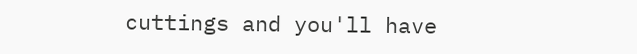cuttings and you'll have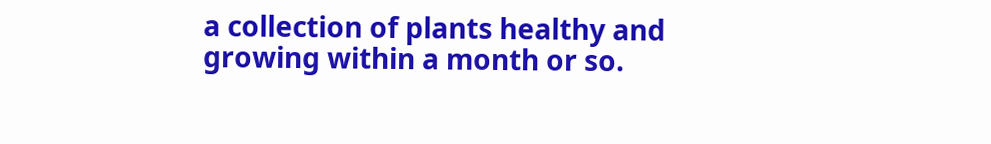a collection of plants healthy and growing within a month or so.